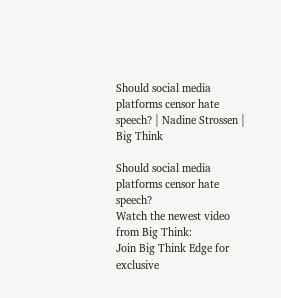Should social media platforms censor hate speech? | Nadine Strossen | Big Think

Should social media platforms censor hate speech?
Watch the newest video from Big Think:
Join Big Think Edge for exclusive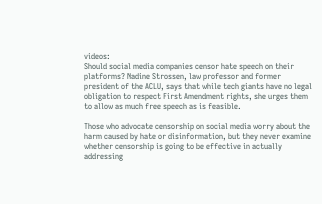videos:
Should social media companies censor hate speech on their platforms? Nadine Strossen, law professor and former president of the ACLU, says that while tech giants have no legal obligation to respect First Amendment rights, she urges them to allow as much free speech as is feasible.

Those who advocate censorship on social media worry about the harm caused by hate or disinformation, but they never examine whether censorship is going to be effective in actually addressing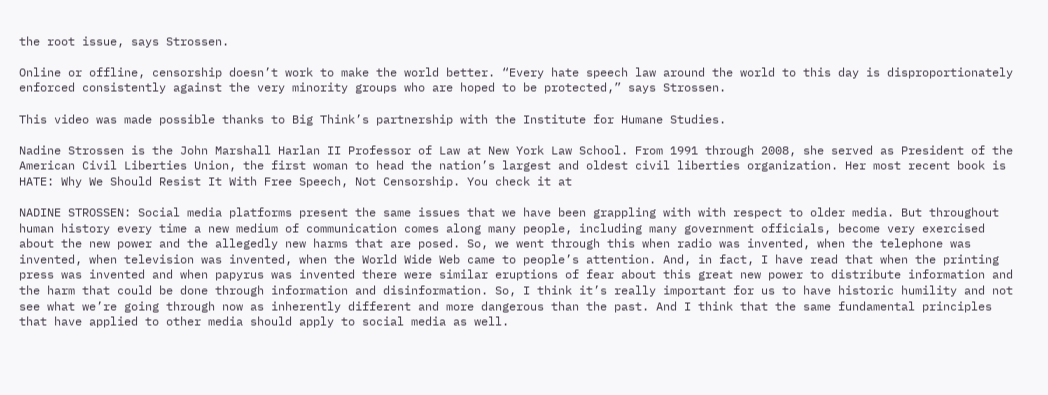the root issue, says Strossen.

Online or offline, censorship doesn’t work to make the world better. “Every hate speech law around the world to this day is disproportionately enforced consistently against the very minority groups who are hoped to be protected,” says Strossen.

This video was made possible thanks to Big Think’s partnership with the Institute for Humane Studies.

Nadine Strossen is the John Marshall Harlan II Professor of Law at New York Law School. From 1991 through 2008, she served as President of the American Civil Liberties Union, the first woman to head the nation’s largest and oldest civil liberties organization. Her most recent book is HATE: Why We Should Resist It With Free Speech, Not Censorship. You check it at

NADINE STROSSEN: Social media platforms present the same issues that we have been grappling with with respect to older media. But throughout human history every time a new medium of communication comes along many people, including many government officials, become very exercised about the new power and the allegedly new harms that are posed. So, we went through this when radio was invented, when the telephone was invented, when television was invented, when the World Wide Web came to people’s attention. And, in fact, I have read that when the printing press was invented and when papyrus was invented there were similar eruptions of fear about this great new power to distribute information and the harm that could be done through information and disinformation. So, I think it’s really important for us to have historic humility and not see what we’re going through now as inherently different and more dangerous than the past. And I think that the same fundamental principles that have applied to other media should apply to social media as well.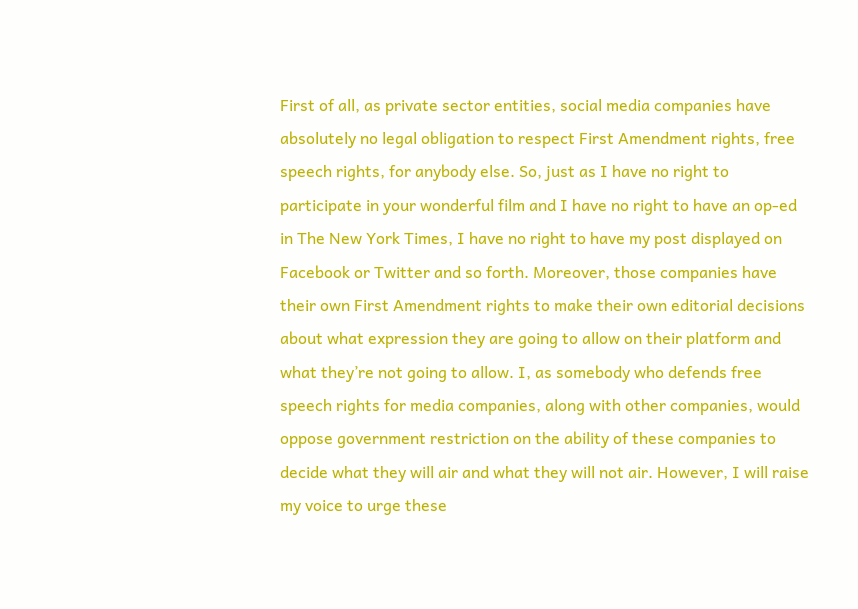First of all, as private sector entities, social media companies have absolutely no legal obligation to respect First Amendment rights, free speech rights, for anybody else. So, just as I have no right to participate in your wonderful film and I have no right to have an op-ed in The New York Times, I have no right to have my post displayed on Facebook or Twitter and so forth. Moreover, those companies have their own First Amendment rights to make their own editorial decisions about what expression they are going to allow on their platform and what they’re not going to allow. I, as somebody who defends free speech rights for media companies, along with other companies, would oppose government restriction on the ability of these companies to decide what they will air and what they will not air. However, I will raise my voice to urge these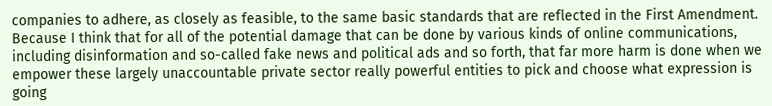companies to adhere, as closely as feasible, to the same basic standards that are reflected in the First Amendment. Because I think that for all of the potential damage that can be done by various kinds of online communications, including disinformation and so-called fake news and political ads and so forth, that far more harm is done when we empower these largely unaccountable private sector really powerful entities to pick and choose what expression is going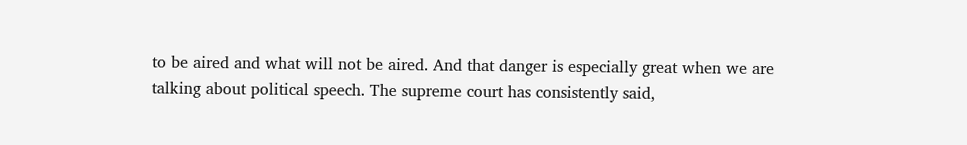to be aired and what will not be aired. And that danger is especially great when we are talking about political speech. The supreme court has consistently said,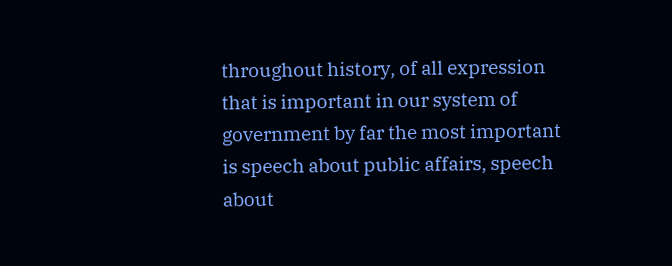throughout history, of all expression that is important in our system of government by far the most important is speech about public affairs, speech about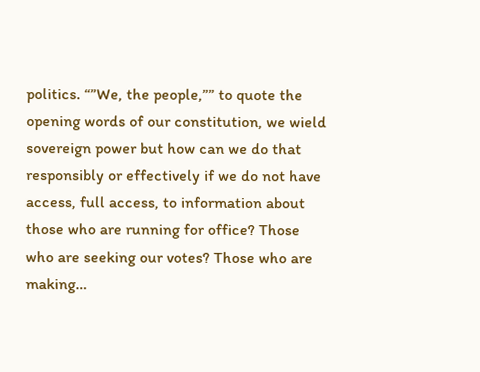politics. “”We, the people,”” to quote the opening words of our constitution, we wield sovereign power but how can we do that responsibly or effectively if we do not have access, full access, to information about those who are running for office? Those who are seeking our votes? Those who are making…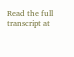Read the full transcript at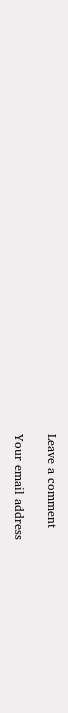Leave a comment

Your email address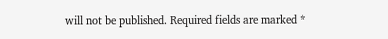will not be published. Required fields are marked *